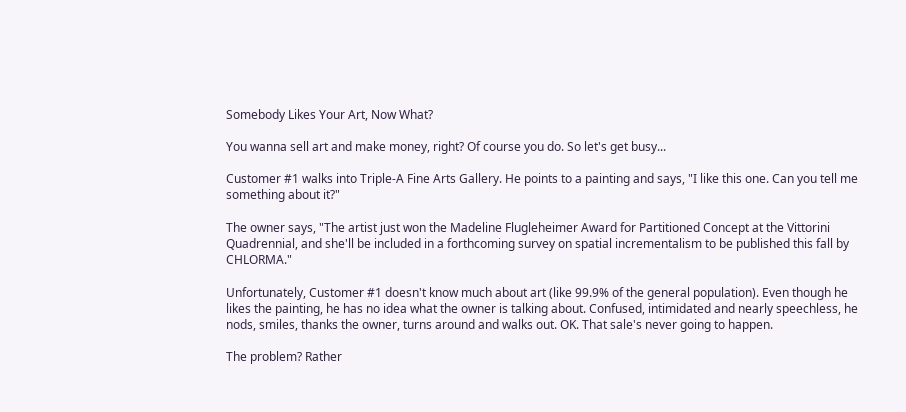Somebody Likes Your Art, Now What?

You wanna sell art and make money, right? Of course you do. So let's get busy...

Customer #1 walks into Triple-A Fine Arts Gallery. He points to a painting and says, "I like this one. Can you tell me something about it?"

The owner says, "The artist just won the Madeline Flugleheimer Award for Partitioned Concept at the Vittorini Quadrennial, and she'll be included in a forthcoming survey on spatial incrementalism to be published this fall by CHLORMA."

Unfortunately, Customer #1 doesn't know much about art (like 99.9% of the general population). Even though he likes the painting, he has no idea what the owner is talking about. Confused, intimidated and nearly speechless, he nods, smiles, thanks the owner, turns around and walks out. OK. That sale's never going to happen.

The problem? Rather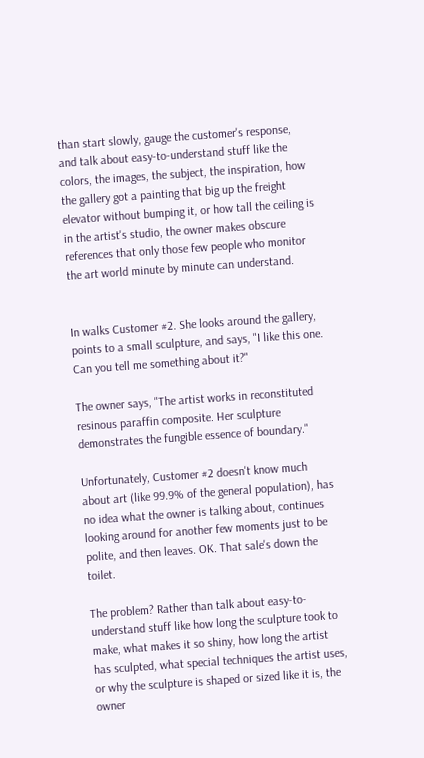than start slowly, gauge the customer's response, and talk about easy-to-understand stuff like the colors, the images, the subject, the inspiration, how the gallery got a painting that big up the freight elevator without bumping it, or how tall the ceiling is in the artist's studio, the owner makes obscure references that only those few people who monitor the art world minute by minute can understand.


In walks Customer #2. She looks around the gallery, points to a small sculpture, and says, "I like this one. Can you tell me something about it?"

The owner says, "The artist works in reconstituted resinous paraffin composite. Her sculpture demonstrates the fungible essence of boundary."

Unfortunately, Customer #2 doesn't know much about art (like 99.9% of the general population), has no idea what the owner is talking about, continues looking around for another few moments just to be polite, and then leaves. OK. That sale's down the toilet.

The problem? Rather than talk about easy-to-understand stuff like how long the sculpture took to make, what makes it so shiny, how long the artist has sculpted, what special techniques the artist uses, or why the sculpture is shaped or sized like it is, the owner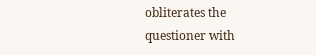obliterates the questioner with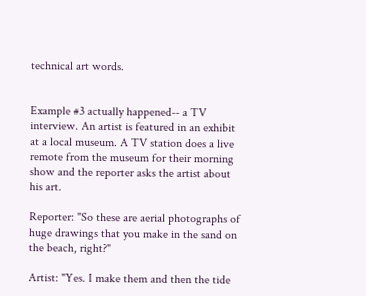technical art words.


Example #3 actually happened-- a TV interview. An artist is featured in an exhibit at a local museum. A TV station does a live remote from the museum for their morning show and the reporter asks the artist about his art.

Reporter: "So these are aerial photographs of huge drawings that you make in the sand on the beach, right?"

Artist: "Yes. I make them and then the tide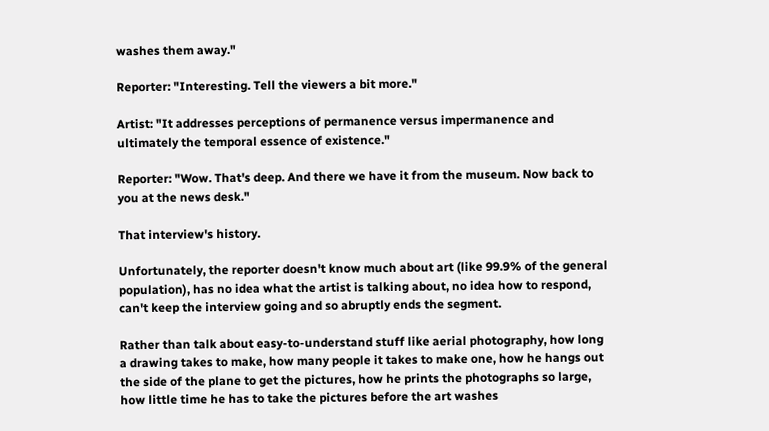washes them away."

Reporter: "Interesting. Tell the viewers a bit more."

Artist: "It addresses perceptions of permanence versus impermanence and ultimately the temporal essence of existence."

Reporter: "Wow. That's deep. And there we have it from the museum. Now back to you at the news desk."

That interview's history.

Unfortunately, the reporter doesn't know much about art (like 99.9% of the general population), has no idea what the artist is talking about, no idea how to respond, can't keep the interview going and so abruptly ends the segment.

Rather than talk about easy-to-understand stuff like aerial photography, how long a drawing takes to make, how many people it takes to make one, how he hangs out the side of the plane to get the pictures, how he prints the photographs so large, how little time he has to take the pictures before the art washes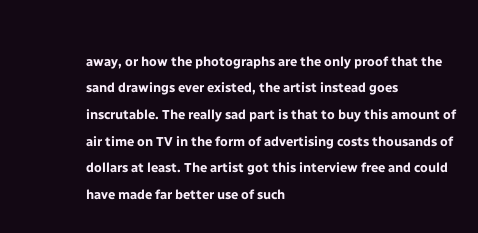away, or how the photographs are the only proof that the sand drawings ever existed, the artist instead goes inscrutable. The really sad part is that to buy this amount of air time on TV in the form of advertising costs thousands of dollars at least. The artist got this interview free and could have made far better use of such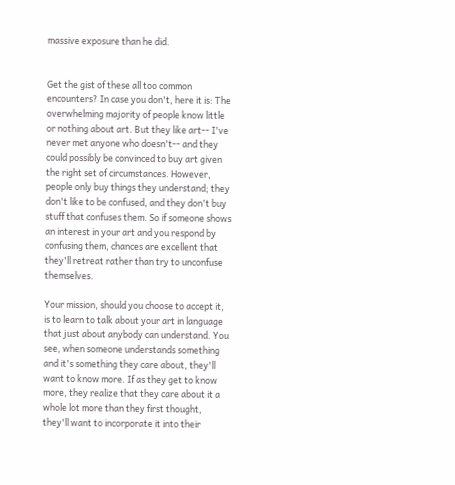massive exposure than he did.


Get the gist of these all too common encounters? In case you don't, here it is: The overwhelming majority of people know little or nothing about art. But they like art-- I've never met anyone who doesn't-- and they could possibly be convinced to buy art given the right set of circumstances. However, people only buy things they understand; they don't like to be confused, and they don't buy stuff that confuses them. So if someone shows an interest in your art and you respond by confusing them, chances are excellent that they'll retreat rather than try to unconfuse themselves.

Your mission, should you choose to accept it, is to learn to talk about your art in language that just about anybody can understand. You see, when someone understands something and it's something they care about, they'll want to know more. If as they get to know more, they realize that they care about it a whole lot more than they first thought, they'll want to incorporate it into their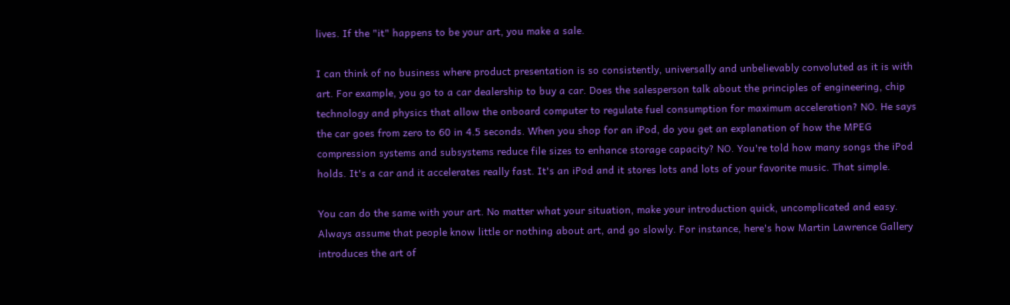lives. If the "it" happens to be your art, you make a sale.

I can think of no business where product presentation is so consistently, universally and unbelievably convoluted as it is with art. For example, you go to a car dealership to buy a car. Does the salesperson talk about the principles of engineering, chip technology and physics that allow the onboard computer to regulate fuel consumption for maximum acceleration? NO. He says the car goes from zero to 60 in 4.5 seconds. When you shop for an iPod, do you get an explanation of how the MPEG compression systems and subsystems reduce file sizes to enhance storage capacity? NO. You're told how many songs the iPod holds. It's a car and it accelerates really fast. It's an iPod and it stores lots and lots of your favorite music. That simple.

You can do the same with your art. No matter what your situation, make your introduction quick, uncomplicated and easy. Always assume that people know little or nothing about art, and go slowly. For instance, here's how Martin Lawrence Gallery introduces the art of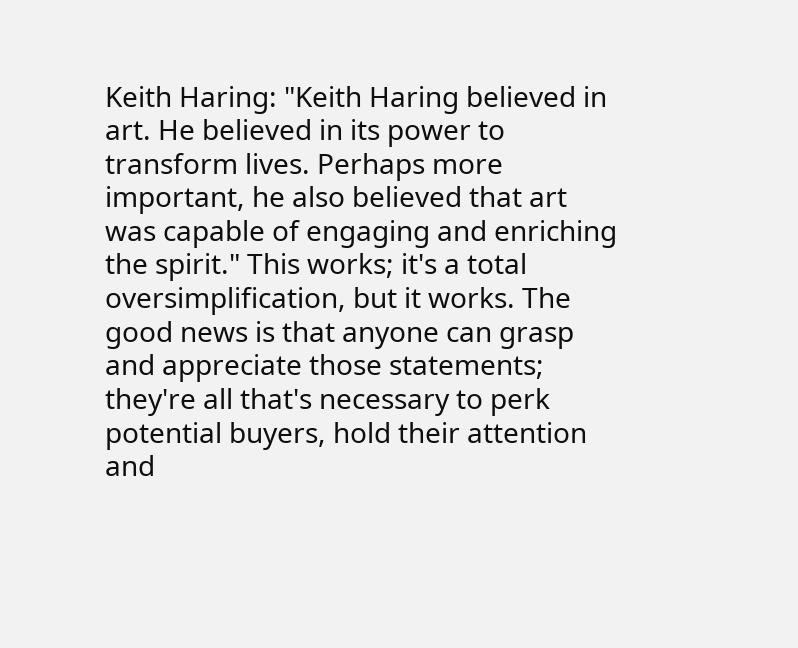Keith Haring: "Keith Haring believed in art. He believed in its power to transform lives. Perhaps more important, he also believed that art was capable of engaging and enriching the spirit." This works; it's a total oversimplification, but it works. The good news is that anyone can grasp and appreciate those statements; they're all that's necessary to perk potential buyers, hold their attention and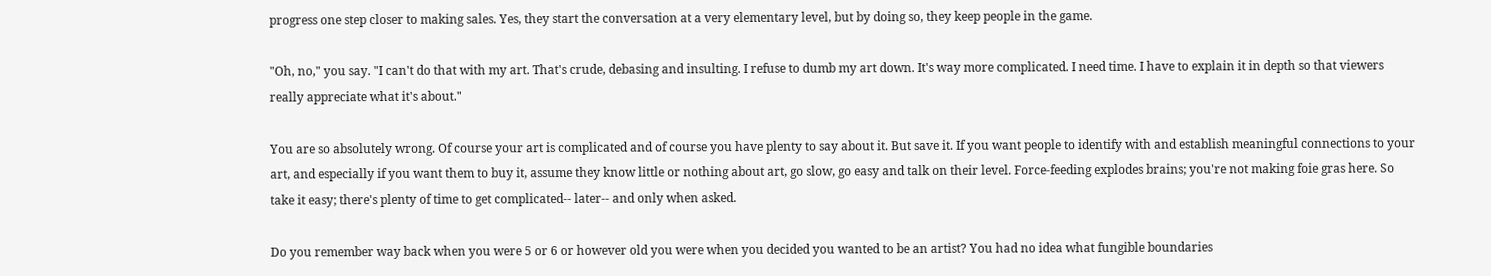progress one step closer to making sales. Yes, they start the conversation at a very elementary level, but by doing so, they keep people in the game.

"Oh, no," you say. "I can't do that with my art. That's crude, debasing and insulting. I refuse to dumb my art down. It's way more complicated. I need time. I have to explain it in depth so that viewers really appreciate what it's about."

You are so absolutely wrong. Of course your art is complicated and of course you have plenty to say about it. But save it. If you want people to identify with and establish meaningful connections to your art, and especially if you want them to buy it, assume they know little or nothing about art, go slow, go easy and talk on their level. Force-feeding explodes brains; you're not making foie gras here. So take it easy; there's plenty of time to get complicated-- later-- and only when asked.

Do you remember way back when you were 5 or 6 or however old you were when you decided you wanted to be an artist? You had no idea what fungible boundaries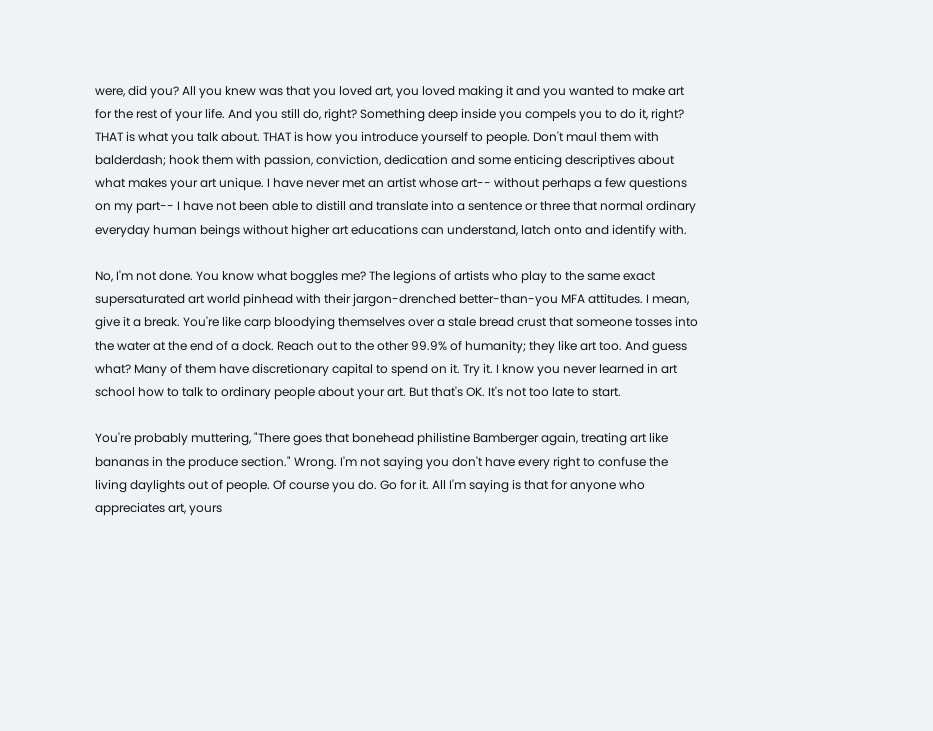were, did you? All you knew was that you loved art, you loved making it and you wanted to make art for the rest of your life. And you still do, right? Something deep inside you compels you to do it, right? THAT is what you talk about. THAT is how you introduce yourself to people. Don't maul them with balderdash; hook them with passion, conviction, dedication and some enticing descriptives about what makes your art unique. I have never met an artist whose art-- without perhaps a few questions on my part-- I have not been able to distill and translate into a sentence or three that normal ordinary everyday human beings without higher art educations can understand, latch onto and identify with.

No, I'm not done. You know what boggles me? The legions of artists who play to the same exact supersaturated art world pinhead with their jargon-drenched better-than-you MFA attitudes. I mean, give it a break. You're like carp bloodying themselves over a stale bread crust that someone tosses into the water at the end of a dock. Reach out to the other 99.9% of humanity; they like art too. And guess what? Many of them have discretionary capital to spend on it. Try it. I know you never learned in art school how to talk to ordinary people about your art. But that's OK. It's not too late to start.

You're probably muttering, "There goes that bonehead philistine Bamberger again, treating art like bananas in the produce section." Wrong. I'm not saying you don't have every right to confuse the living daylights out of people. Of course you do. Go for it. All I'm saying is that for anyone who appreciates art, yours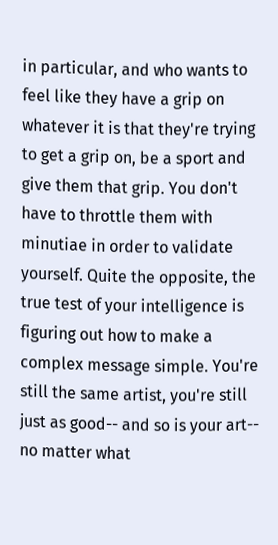in particular, and who wants to feel like they have a grip on whatever it is that they're trying to get a grip on, be a sport and give them that grip. You don't have to throttle them with minutiae in order to validate yourself. Quite the opposite, the true test of your intelligence is figuring out how to make a complex message simple. You're still the same artist, you're still just as good-- and so is your art-- no matter what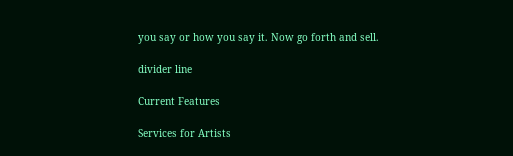you say or how you say it. Now go forth and sell.

divider line

Current Features

Services for Artists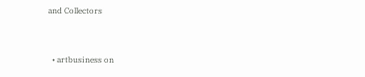and Collectors


  • artbusiness on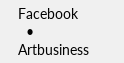Facebook
  • Artbusiness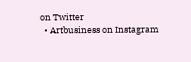on Twitter
  • Artbusiness on Instagram